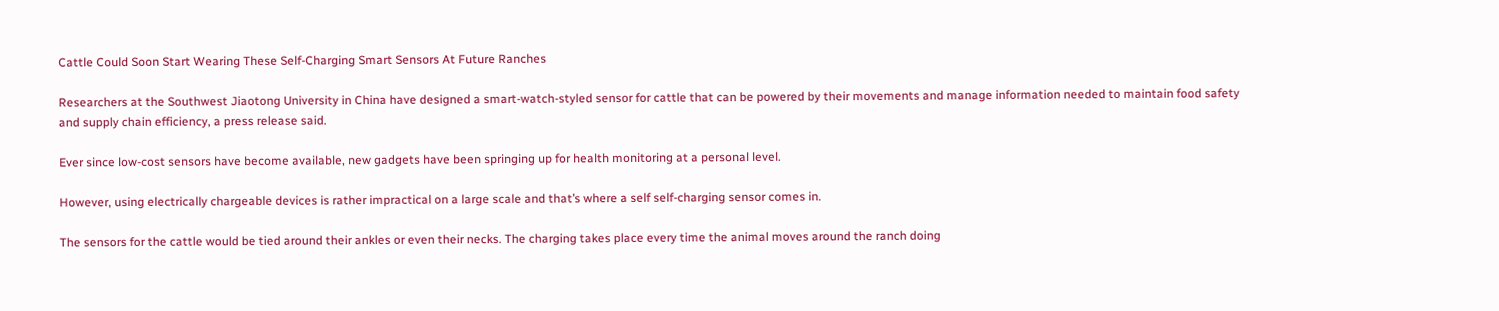Cattle Could Soon Start Wearing These Self-Charging Smart Sensors At Future Ranches

Researchers at the Southwest Jiaotong University in China have designed a smart-watch-styled sensor for cattle that can be powered by their movements and manage information needed to maintain food safety and supply chain efficiency, a press release said.

Ever since low-cost sensors have become available, new gadgets have been springing up for health monitoring at a personal level.

However, using electrically chargeable devices is rather impractical on a large scale and that’s where a self self-charging sensor comes in.

The sensors for the cattle would be tied around their ankles or even their necks. The charging takes place every time the animal moves around the ranch doing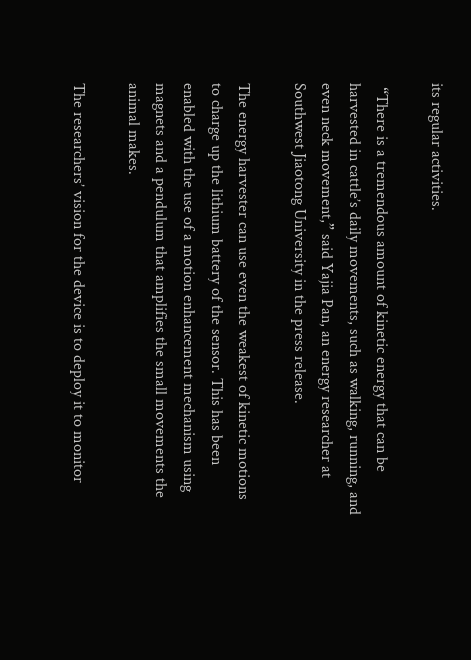its regular activities.

 “There is a tremendous amount of kinetic energy that can be harvested in cattle’s daily movements, such as walking, running, and even neck movement,” said Yajia Pan, an energy researcher at Southwest Jiaotong University in the press release.

The energy harvester can use even the weakest of kinetic motions to charge up the lithium battery of the sensor. This has been enabled with the use of a motion enhancement mechanism using magnets and a pendulum that amplifies the small movements the animal makes.

The researchers’ vision for the device is to deploy it to monitor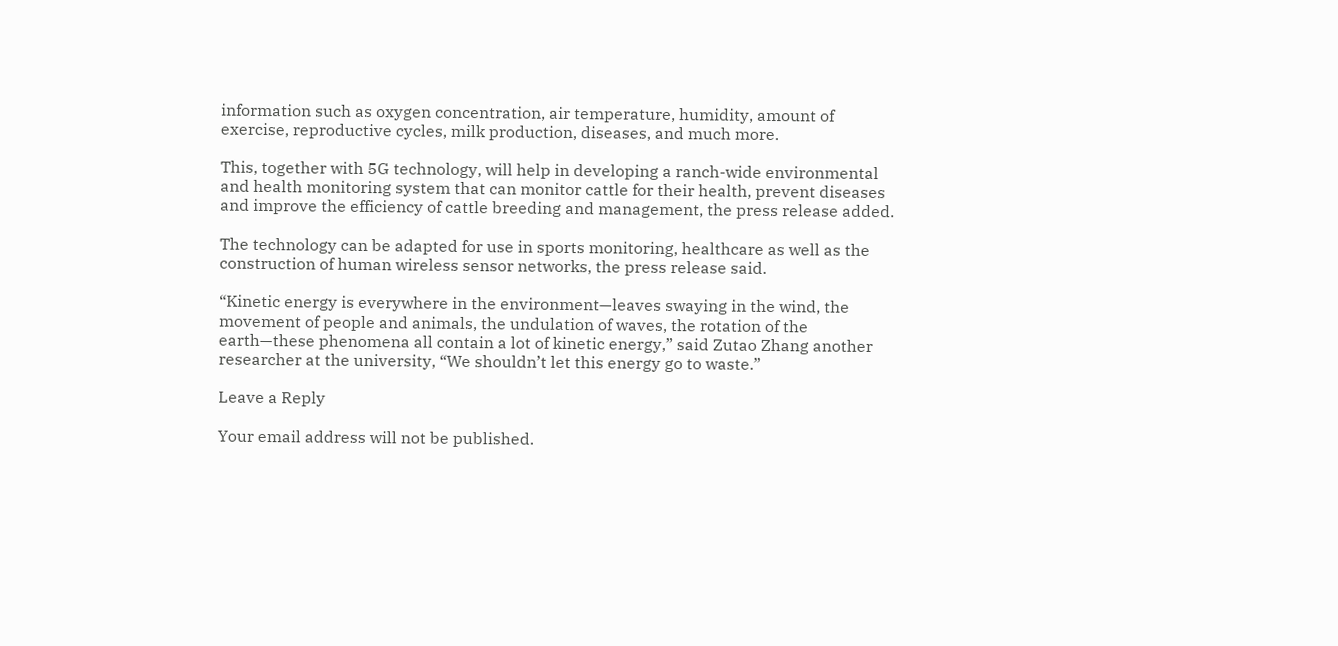information such as oxygen concentration, air temperature, humidity, amount of exercise, reproductive cycles, milk production, diseases, and much more.

This, together with 5G technology, will help in developing a ranch-wide environmental and health monitoring system that can monitor cattle for their health, prevent diseases and improve the efficiency of cattle breeding and management, the press release added.

The technology can be adapted for use in sports monitoring, healthcare as well as the construction of human wireless sensor networks, the press release said.

“Kinetic energy is everywhere in the environment—leaves swaying in the wind, the movement of people and animals, the undulation of waves, the rotation of the earth—these phenomena all contain a lot of kinetic energy,” said Zutao Zhang another researcher at the university, “We shouldn’t let this energy go to waste.”

Leave a Reply

Your email address will not be published.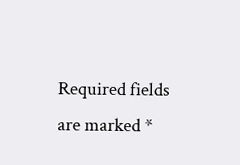Required fields are marked *